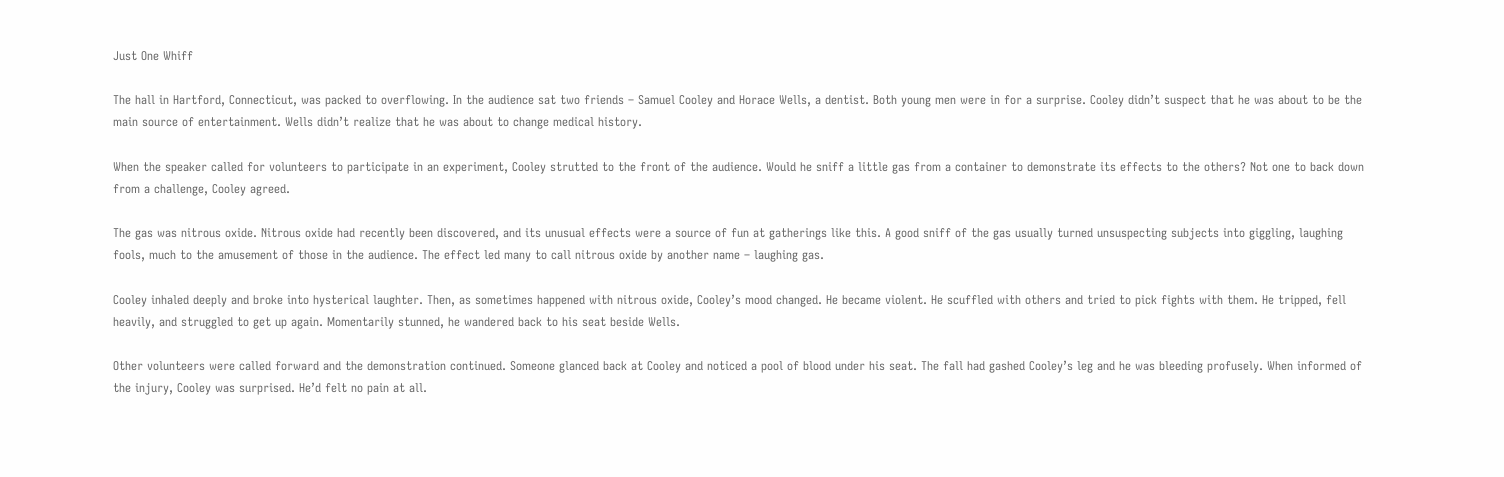Just One Whiff

The hall in Hartford, Connecticut, was packed to overflowing. In the audience sat two friends – Samuel Cooley and Horace Wells, a dentist. Both young men were in for a surprise. Cooley didn’t suspect that he was about to be the main source of entertainment. Wells didn’t realize that he was about to change medical history.

When the speaker called for volunteers to participate in an experiment, Cooley strutted to the front of the audience. Would he sniff a little gas from a container to demonstrate its effects to the others? Not one to back down from a challenge, Cooley agreed.

The gas was nitrous oxide. Nitrous oxide had recently been discovered, and its unusual effects were a source of fun at gatherings like this. A good sniff of the gas usually turned unsuspecting subjects into giggling, laughing fools, much to the amusement of those in the audience. The effect led many to call nitrous oxide by another name – laughing gas.

Cooley inhaled deeply and broke into hysterical laughter. Then, as sometimes happened with nitrous oxide, Cooley’s mood changed. He became violent. He scuffled with others and tried to pick fights with them. He tripped, fell heavily, and struggled to get up again. Momentarily stunned, he wandered back to his seat beside Wells.

Other volunteers were called forward and the demonstration continued. Someone glanced back at Cooley and noticed a pool of blood under his seat. The fall had gashed Cooley’s leg and he was bleeding profusely. When informed of the injury, Cooley was surprised. He’d felt no pain at all.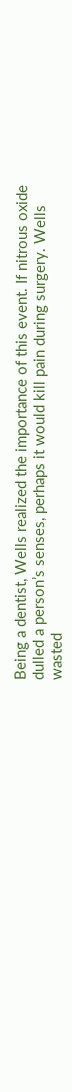Being a dentist, Wells realized the importance of this event. If nitrous oxide dulled a person’s senses, perhaps it would kill pain during surgery. Wells wasted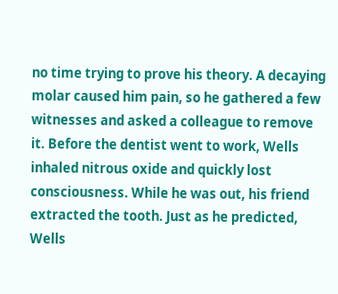no time trying to prove his theory. A decaying molar caused him pain, so he gathered a few witnesses and asked a colleague to remove it. Before the dentist went to work, Wells inhaled nitrous oxide and quickly lost consciousness. While he was out, his friend extracted the tooth. Just as he predicted, Wells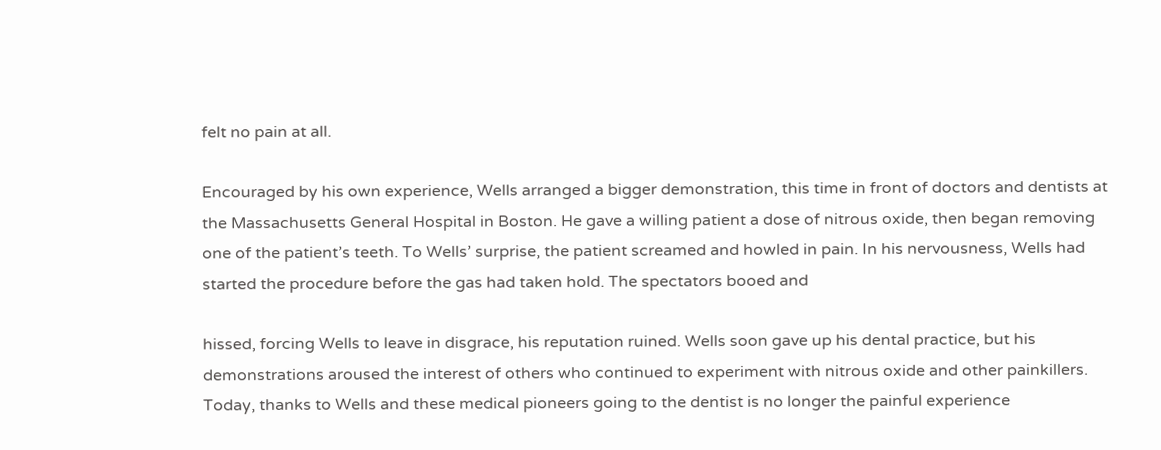felt no pain at all.

Encouraged by his own experience, Wells arranged a bigger demonstration, this time in front of doctors and dentists at the Massachusetts General Hospital in Boston. He gave a willing patient a dose of nitrous oxide, then began removing one of the patient’s teeth. To Wells’ surprise, the patient screamed and howled in pain. In his nervousness, Wells had started the procedure before the gas had taken hold. The spectators booed and

hissed, forcing Wells to leave in disgrace, his reputation ruined. Wells soon gave up his dental practice, but his demonstrations aroused the interest of others who continued to experiment with nitrous oxide and other painkillers. Today, thanks to Wells and these medical pioneers going to the dentist is no longer the painful experience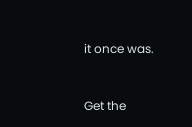it once was.


Get the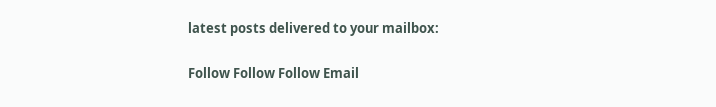latest posts delivered to your mailbox:

Follow Follow Follow Email